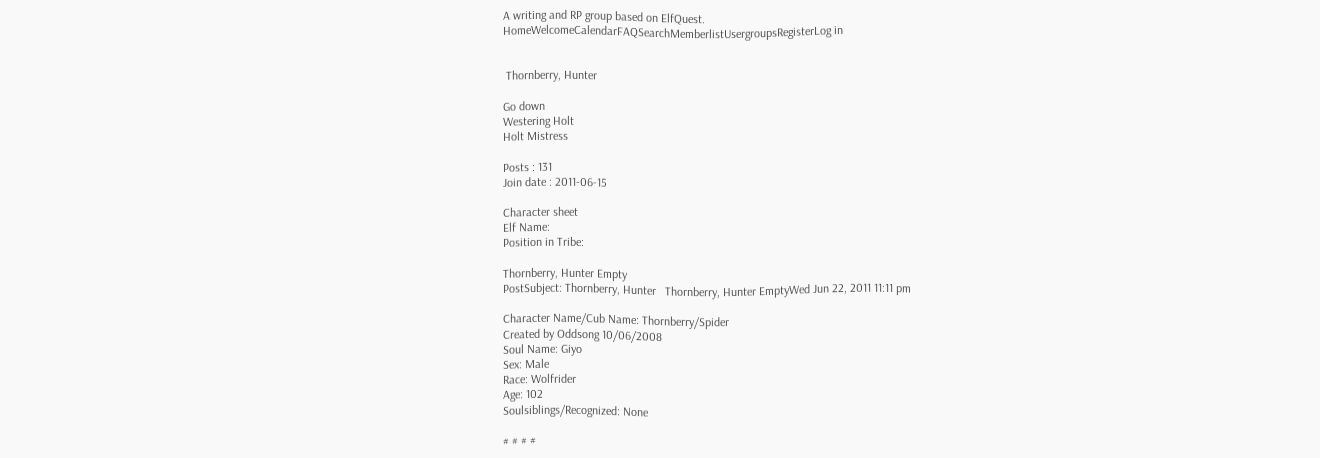A writing and RP group based on ElfQuest.
HomeWelcomeCalendarFAQSearchMemberlistUsergroupsRegisterLog in


 Thornberry, Hunter

Go down
Westering Holt
Holt Mistress

Posts : 131
Join date : 2011-06-15

Character sheet
Elf Name:
Position in Tribe:

Thornberry, Hunter Empty
PostSubject: Thornberry, Hunter   Thornberry, Hunter EmptyWed Jun 22, 2011 11:11 pm

Character Name/Cub Name: Thornberry/Spider
Created by Oddsong 10/06/2008
Soul Name: Giyo
Sex: Male
Race: Wolfrider
Age: 102
Soulsiblings/Recognized: None

# # # #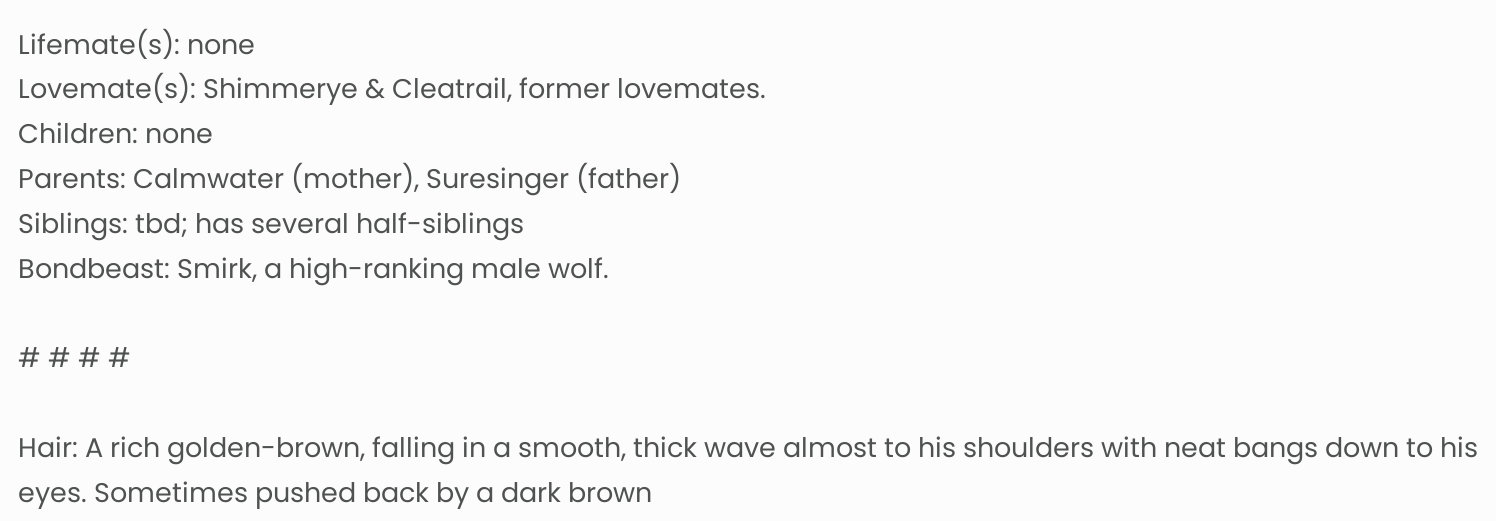Lifemate(s): none
Lovemate(s): Shimmerye & Cleatrail, former lovemates.
Children: none
Parents: Calmwater (mother), Suresinger (father)
Siblings: tbd; has several half-siblings
Bondbeast: Smirk, a high-ranking male wolf.

# # # #

Hair: A rich golden-brown, falling in a smooth, thick wave almost to his shoulders with neat bangs down to his eyes. Sometimes pushed back by a dark brown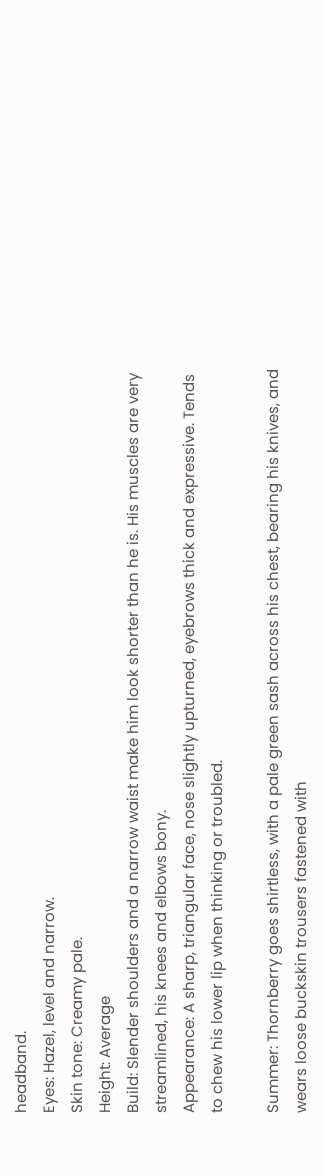headband.
Eyes: Hazel, level and narrow.
Skin tone: Creamy pale.
Height: Average
Build: Slender shoulders and a narrow waist make him look shorter than he is. His muscles are very streamlined, his knees and elbows bony.
Appearance: A sharp, triangular face, nose slightly upturned, eyebrows thick and expressive. Tends to chew his lower lip when thinking or troubled.

Summer: Thornberry goes shirtless, with a pale green sash across his chest, bearing his knives, and wears loose buckskin trousers fastened with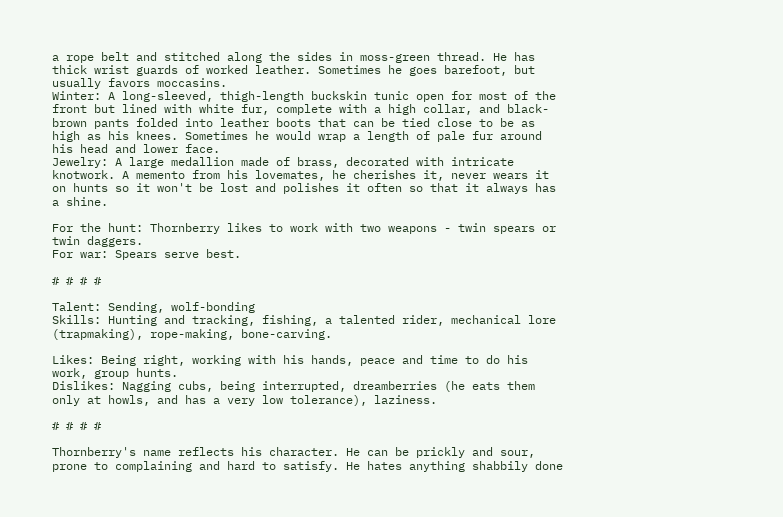a rope belt and stitched along the sides in moss-green thread. He has thick wrist guards of worked leather. Sometimes he goes barefoot, but usually favors moccasins.
Winter: A long-sleeved, thigh-length buckskin tunic open for most of the front but lined with white fur, complete with a high collar, and black-brown pants folded into leather boots that can be tied close to be as high as his knees. Sometimes he would wrap a length of pale fur around his head and lower face.
Jewelry: A large medallion made of brass, decorated with intricate knotwork. A memento from his lovemates, he cherishes it, never wears it on hunts so it won't be lost and polishes it often so that it always has a shine.

For the hunt: Thornberry likes to work with two weapons - twin spears or twin daggers.
For war: Spears serve best.

# # # #

Talent: Sending, wolf-bonding
Skills: Hunting and tracking, fishing, a talented rider, mechanical lore (trapmaking), rope-making, bone-carving.

Likes: Being right, working with his hands, peace and time to do his work, group hunts.
Dislikes: Nagging cubs, being interrupted, dreamberries (he eats them only at howls, and has a very low tolerance), laziness.

# # # #

Thornberry's name reflects his character. He can be prickly and sour, prone to complaining and hard to satisfy. He hates anything shabbily done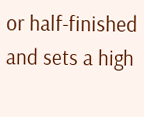or half-finished and sets a high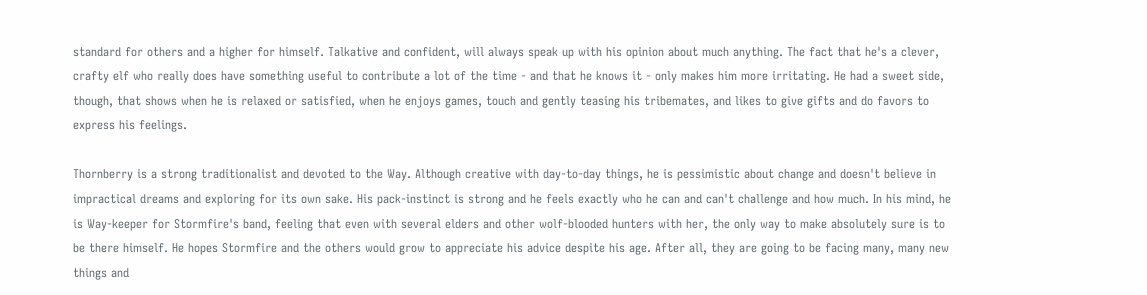standard for others and a higher for himself. Talkative and confident, will always speak up with his opinion about much anything. The fact that he's a clever, crafty elf who really does have something useful to contribute a lot of the time - and that he knows it - only makes him more irritating. He had a sweet side, though, that shows when he is relaxed or satisfied, when he enjoys games, touch and gently teasing his tribemates, and likes to give gifts and do favors to express his feelings.

Thornberry is a strong traditionalist and devoted to the Way. Although creative with day-to-day things, he is pessimistic about change and doesn't believe in impractical dreams and exploring for its own sake. His pack-instinct is strong and he feels exactly who he can and can't challenge and how much. In his mind, he is Way-keeper for Stormfire's band, feeling that even with several elders and other wolf-blooded hunters with her, the only way to make absolutely sure is to be there himself. He hopes Stormfire and the others would grow to appreciate his advice despite his age. After all, they are going to be facing many, many new things and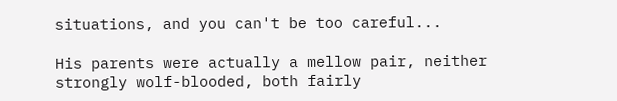situations, and you can't be too careful...

His parents were actually a mellow pair, neither strongly wolf-blooded, both fairly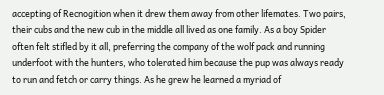accepting of Recnogition when it drew them away from other lifemates. Two pairs, their cubs and the new cub in the middle all lived as one family. As a boy Spider often felt stifled by it all, preferring the company of the wolf pack and running underfoot with the hunters, who tolerated him because the pup was always ready to run and fetch or carry things. As he grew he learned a myriad of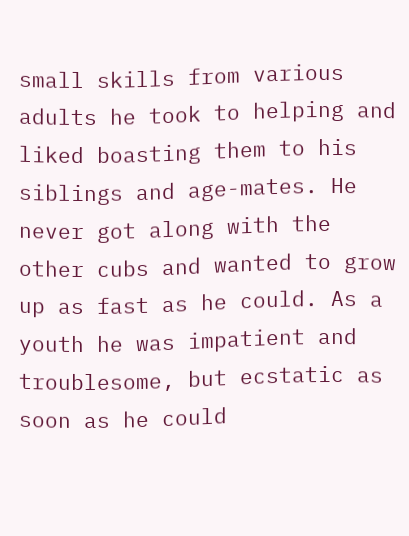small skills from various adults he took to helping and liked boasting them to his siblings and age-mates. He never got along with the other cubs and wanted to grow up as fast as he could. As a youth he was impatient and troublesome, but ecstatic as soon as he could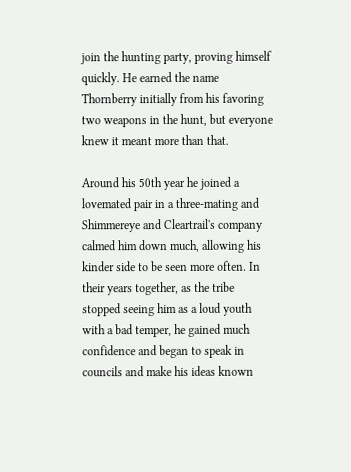join the hunting party, proving himself quickly. He earned the name Thornberry initially from his favoring two weapons in the hunt, but everyone knew it meant more than that.

Around his 50th year he joined a lovemated pair in a three-mating and Shimmereye and Cleartrail's company calmed him down much, allowing his kinder side to be seen more often. In their years together, as the tribe stopped seeing him as a loud youth with a bad temper, he gained much confidence and began to speak in councils and make his ideas known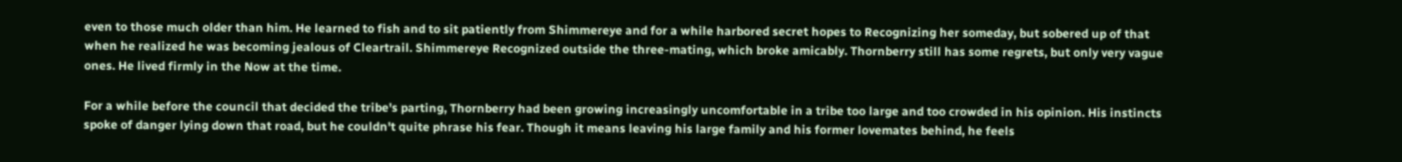even to those much older than him. He learned to fish and to sit patiently from Shimmereye and for a while harbored secret hopes to Recognizing her someday, but sobered up of that when he realized he was becoming jealous of Cleartrail. Shimmereye Recognized outside the three-mating, which broke amicably. Thornberry still has some regrets, but only very vague ones. He lived firmly in the Now at the time.

For a while before the council that decided the tribe's parting, Thornberry had been growing increasingly uncomfortable in a tribe too large and too crowded in his opinion. His instincts spoke of danger lying down that road, but he couldn't quite phrase his fear. Though it means leaving his large family and his former lovemates behind, he feels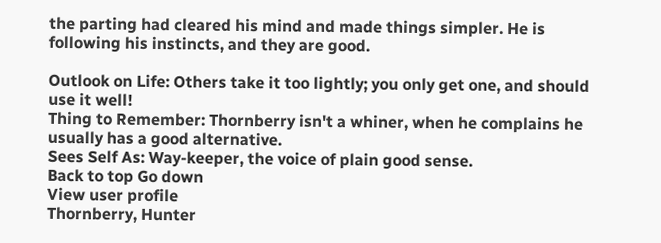the parting had cleared his mind and made things simpler. He is following his instincts, and they are good.

Outlook on Life: Others take it too lightly; you only get one, and should use it well!
Thing to Remember: Thornberry isn't a whiner, when he complains he usually has a good alternative.
Sees Self As: Way-keeper, the voice of plain good sense.
Back to top Go down
View user profile
Thornberry, Hunter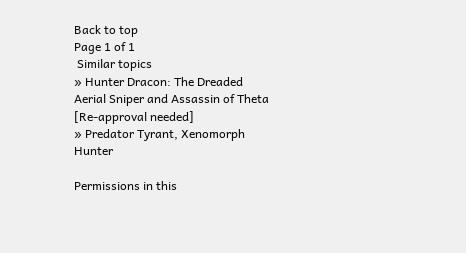Back to top
Page 1 of 1
 Similar topics
» Hunter Dracon: The Dreaded Aerial Sniper and Assassin of Theta [Re-approval needed]
» Predator Tyrant, Xenomorph Hunter

Permissions in this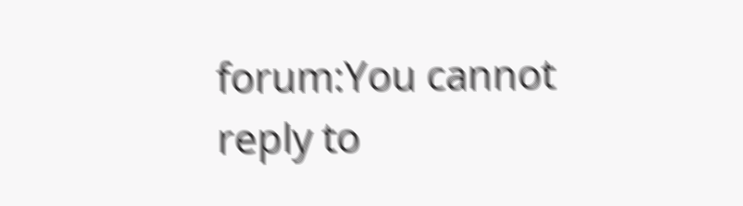forum:You cannot reply to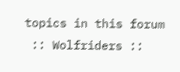topics in this forum
 :: Wolfriders ::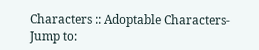Characters :: Adoptable Characters-
Jump to: